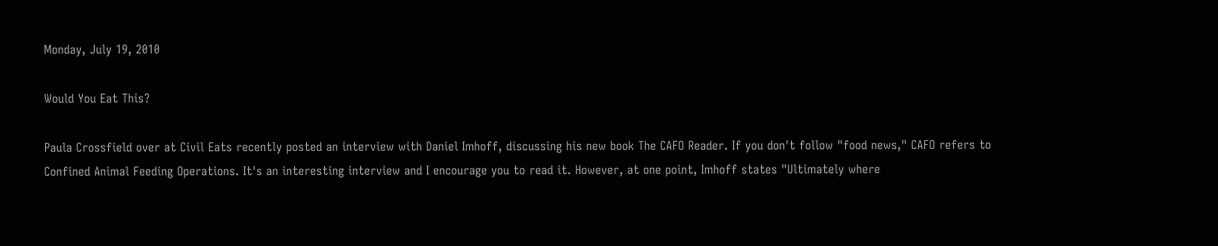Monday, July 19, 2010

Would You Eat This?

Paula Crossfield over at Civil Eats recently posted an interview with Daniel Imhoff, discussing his new book The CAFO Reader. If you don't follow "food news," CAFO refers to Confined Animal Feeding Operations. It's an interesting interview and I encourage you to read it. However, at one point, Imhoff states "Ultimately where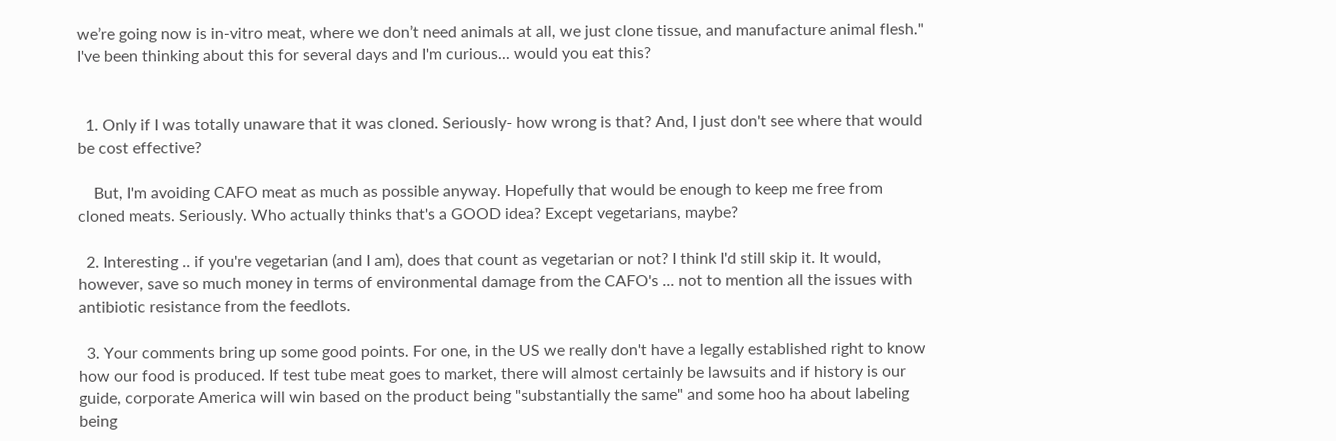we’re going now is in-vitro meat, where we don’t need animals at all, we just clone tissue, and manufacture animal flesh." I've been thinking about this for several days and I'm curious... would you eat this?


  1. Only if I was totally unaware that it was cloned. Seriously- how wrong is that? And, I just don't see where that would be cost effective?

    But, I'm avoiding CAFO meat as much as possible anyway. Hopefully that would be enough to keep me free from cloned meats. Seriously. Who actually thinks that's a GOOD idea? Except vegetarians, maybe?

  2. Interesting .. if you're vegetarian (and I am), does that count as vegetarian or not? I think I'd still skip it. It would, however, save so much money in terms of environmental damage from the CAFO's ... not to mention all the issues with antibiotic resistance from the feedlots.

  3. Your comments bring up some good points. For one, in the US we really don't have a legally established right to know how our food is produced. If test tube meat goes to market, there will almost certainly be lawsuits and if history is our guide, corporate America will win based on the product being "substantially the same" and some hoo ha about labeling being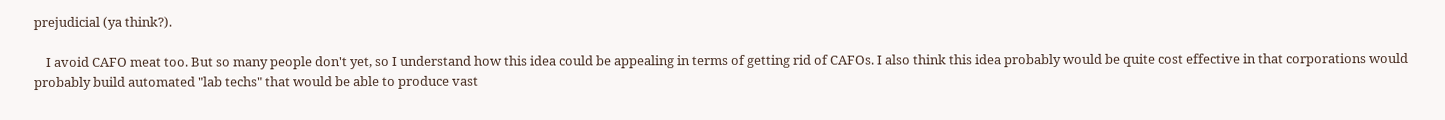prejudicial (ya think?).

    I avoid CAFO meat too. But so many people don't yet, so I understand how this idea could be appealing in terms of getting rid of CAFOs. I also think this idea probably would be quite cost effective in that corporations would probably build automated "lab techs" that would be able to produce vast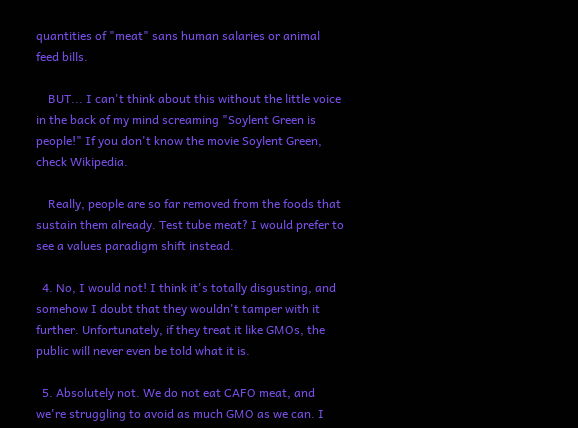quantities of "meat" sans human salaries or animal feed bills.

    BUT... I can't think about this without the little voice in the back of my mind screaming "Soylent Green is people!" If you don't know the movie Soylent Green, check Wikipedia.

    Really, people are so far removed from the foods that sustain them already. Test tube meat? I would prefer to see a values paradigm shift instead.

  4. No, I would not! I think it's totally disgusting, and somehow I doubt that they wouldn't tamper with it further. Unfortunately, if they treat it like GMOs, the public will never even be told what it is.

  5. Absolutely not. We do not eat CAFO meat, and we're struggling to avoid as much GMO as we can. I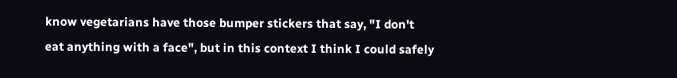know vegetarians have those bumper stickers that say, "I don't eat anything with a face", but in this context I think I could safely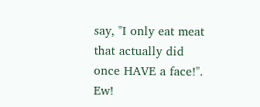say, "I only eat meat that actually did once HAVE a face!". Ew!